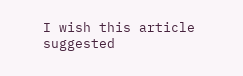I wish this article suggested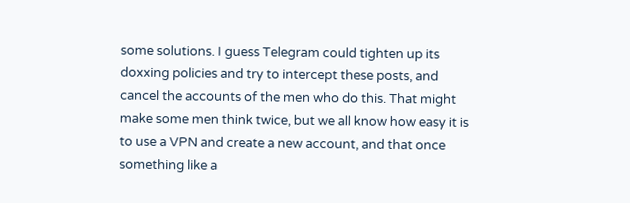some solutions. I guess Telegram could tighten up its doxxing policies and try to intercept these posts, and cancel the accounts of the men who do this. That might make some men think twice, but we all know how easy it is to use a VPN and create a new account, and that once something like a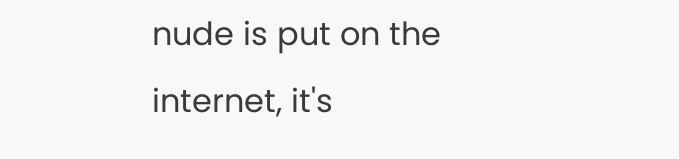nude is put on the internet, it's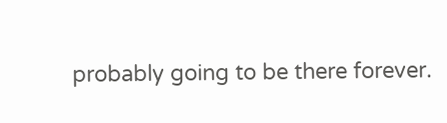probably going to be there forever.